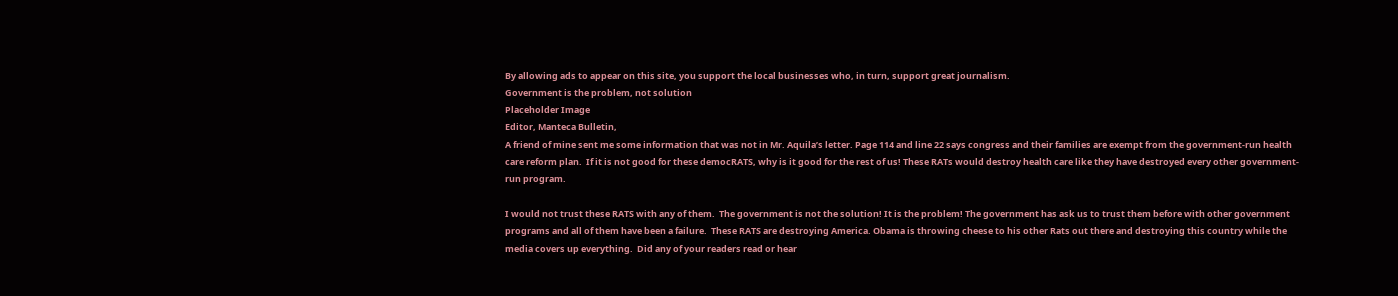By allowing ads to appear on this site, you support the local businesses who, in turn, support great journalism.
Government is the problem, not solution
Placeholder Image
Editor, Manteca Bulletin,
A friend of mine sent me some information that was not in Mr. Aquila’s letter. Page 114 and line 22 says congress and their families are exempt from the government-run health care reform plan.  If it is not good for these democRATS, why is it good for the rest of us! These RATs would destroy health care like they have destroyed every other government-run program.

I would not trust these RATS with any of them.  The government is not the solution! It is the problem! The government has ask us to trust them before with other government programs and all of them have been a failure.  These RATS are destroying America. Obama is throwing cheese to his other Rats out there and destroying this country while the media covers up everything.  Did any of your readers read or hear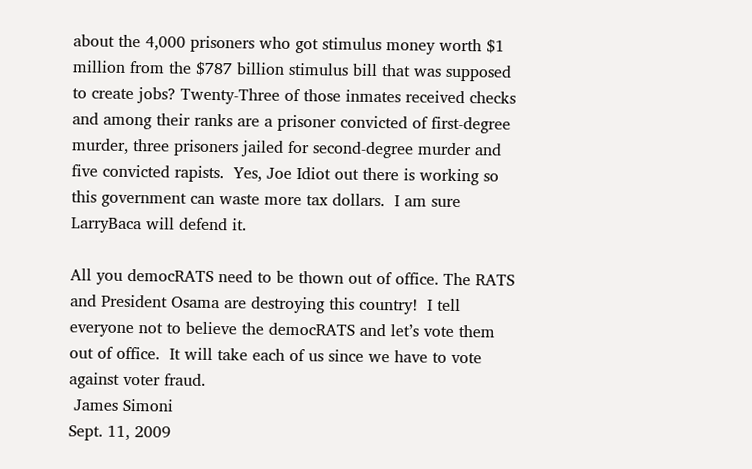about the 4,000 prisoners who got stimulus money worth $1 million from the $787 billion stimulus bill that was supposed to create jobs? Twenty-Three of those inmates received checks and among their ranks are a prisoner convicted of first-degree murder, three prisoners jailed for second-degree murder and five convicted rapists.  Yes, Joe Idiot out there is working so this government can waste more tax dollars.  I am sure LarryBaca will defend it.

All you democRATS need to be thown out of office. The RATS and President Osama are destroying this country!  I tell everyone not to believe the democRATS and let’s vote them out of office.  It will take each of us since we have to vote against voter fraud.
 James Simoni
Sept. 11, 2009